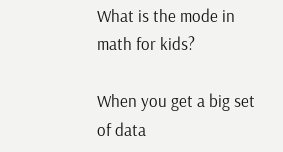What is the mode in math for kids?

When you get a big set of data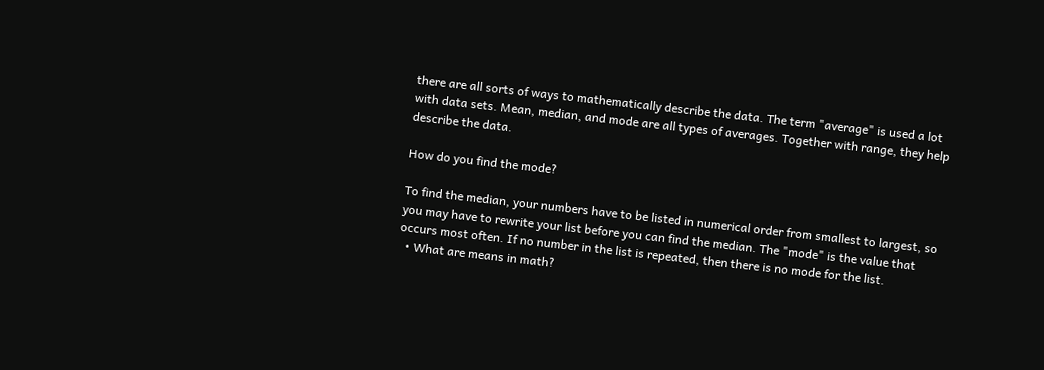there are all sorts of ways to mathematically describe the data. The term "average" is used a lot with data sets. Mean, median, and mode are all types of averages. Together with range, they help describe the data.

How do you find the mode?

To find the median, your numbers have to be listed in numerical order from smallest to largest, so you may have to rewrite your list before you can find the median. The "mode" is the value that occurs most often. If no number in the list is repeated, then there is no mode for the list.
  • What are means in math?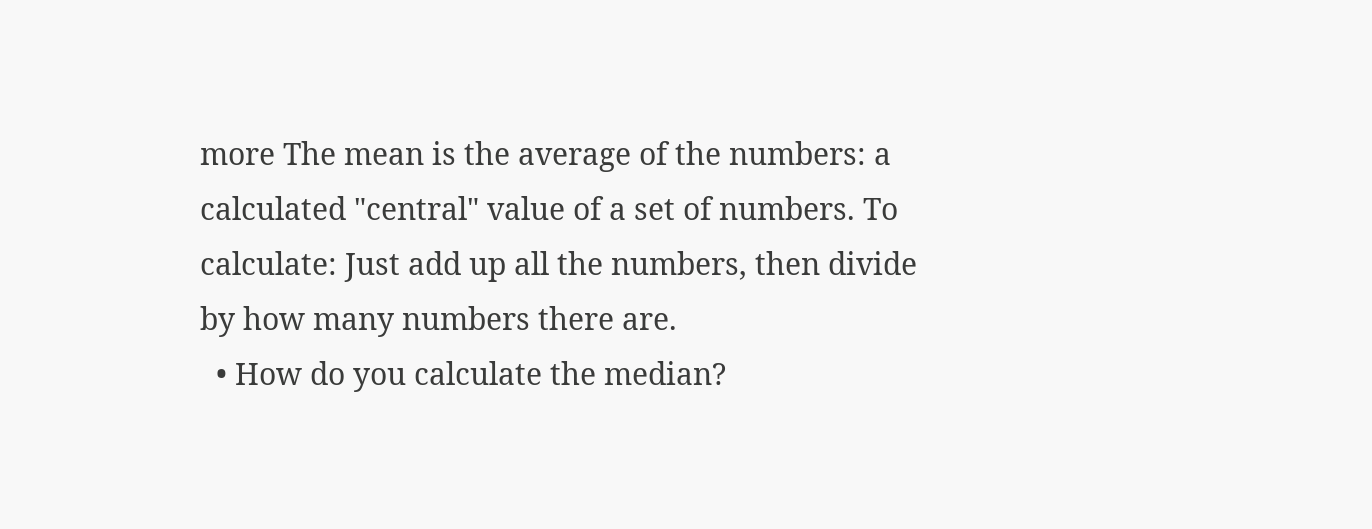more The mean is the average of the numbers: a calculated "central" value of a set of numbers. To calculate: Just add up all the numbers, then divide by how many numbers there are.
  • How do you calculate the median?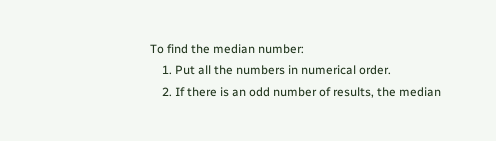To find the median number:
    1. Put all the numbers in numerical order.
    2. If there is an odd number of results, the median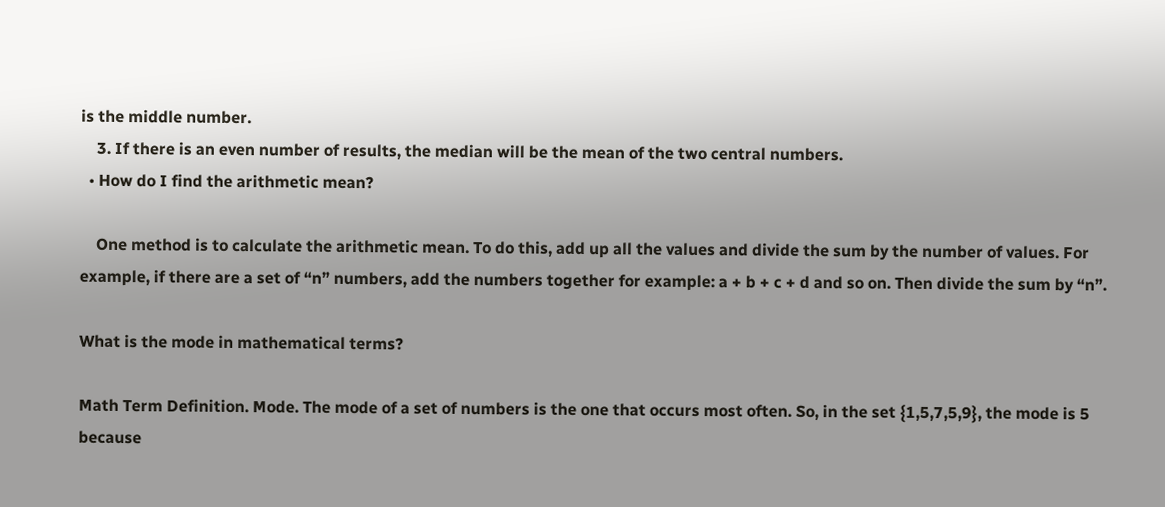is the middle number.
    3. If there is an even number of results, the median will be the mean of the two central numbers.
  • How do I find the arithmetic mean?

    One method is to calculate the arithmetic mean. To do this, add up all the values and divide the sum by the number of values. For example, if there are a set of “n” numbers, add the numbers together for example: a + b + c + d and so on. Then divide the sum by “n”.

What is the mode in mathematical terms?

Math Term Definition. Mode. The mode of a set of numbers is the one that occurs most often. So, in the set {1,5,7,5,9}, the mode is 5 because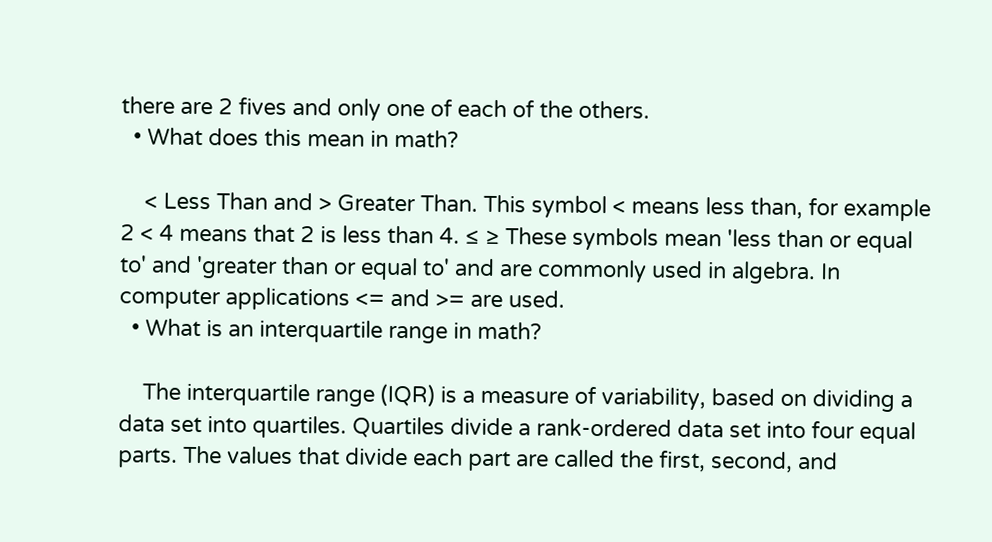there are 2 fives and only one of each of the others.
  • What does this mean in math?

    < Less Than and > Greater Than. This symbol < means less than, for example 2 < 4 means that 2 is less than 4. ≤ ≥ These symbols mean 'less than or equal to' and 'greater than or equal to' and are commonly used in algebra. In computer applications <= and >= are used.
  • What is an interquartile range in math?

    The interquartile range (IQR) is a measure of variability, based on dividing a data set into quartiles. Quartiles divide a rank-ordered data set into four equal parts. The values that divide each part are called the first, second, and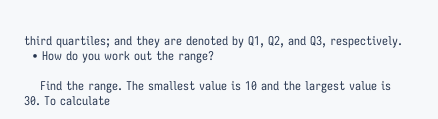third quartiles; and they are denoted by Q1, Q2, and Q3, respectively.
  • How do you work out the range?

    Find the range. The smallest value is 10 and the largest value is 30. To calculate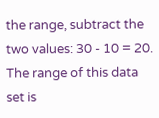the range, subtract the two values: 30 - 10 = 20. The range of this data set is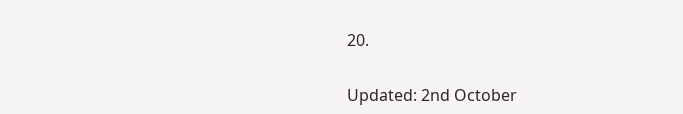20.

Updated: 2nd October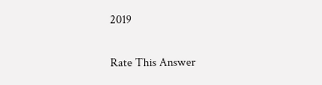2019

Rate This Answer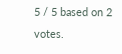5 / 5 based on 2 votes.